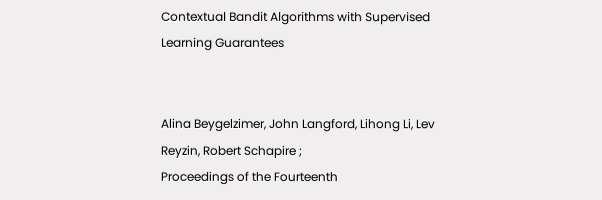Contextual Bandit Algorithms with Supervised Learning Guarantees


Alina Beygelzimer, John Langford, Lihong Li, Lev Reyzin, Robert Schapire ;
Proceedings of the Fourteenth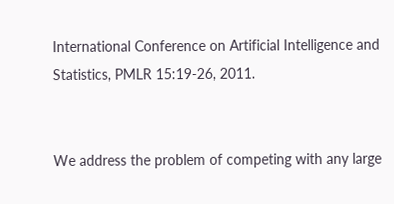International Conference on Artificial Intelligence and Statistics, PMLR 15:19-26, 2011.


We address the problem of competing with any large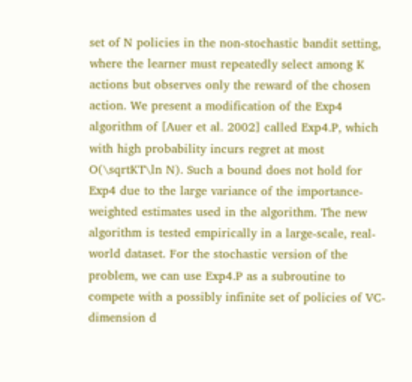set of N policies in the non-stochastic bandit setting, where the learner must repeatedly select among K actions but observes only the reward of the chosen action. We present a modification of the Exp4 algorithm of [Auer et al. 2002] called Exp4.P, which with high probability incurs regret at most O(\sqrtKT\ln N). Such a bound does not hold for Exp4 due to the large variance of the importance-weighted estimates used in the algorithm. The new algorithm is tested empirically in a large-scale, real-world dataset. For the stochastic version of the problem, we can use Exp4.P as a subroutine to compete with a possibly infinite set of policies of VC-dimension d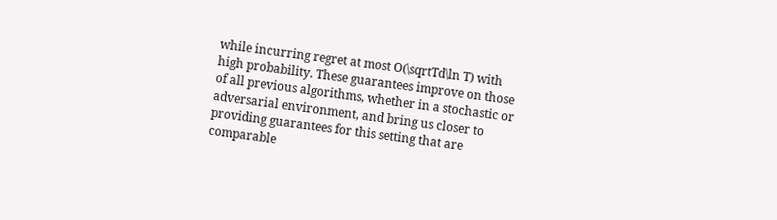while incurring regret at most O(\sqrtTd\ln T) with high probability. These guarantees improve on those of all previous algorithms, whether in a stochastic or adversarial environment, and bring us closer to providing guarantees for this setting that are comparable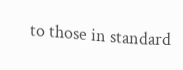to those in standard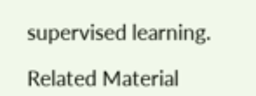supervised learning.

Related Material